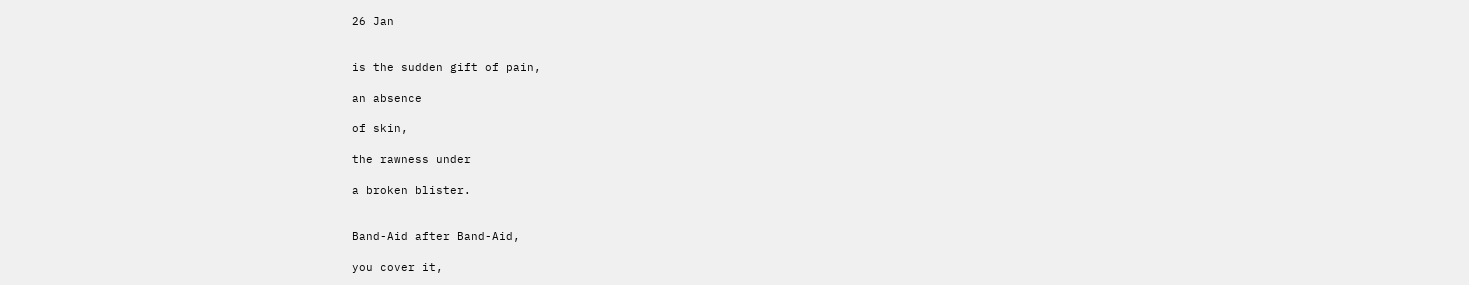26 Jan


is the sudden gift of pain,

an absence

of skin,

the rawness under

a broken blister.


Band-Aid after Band-Aid,

you cover it,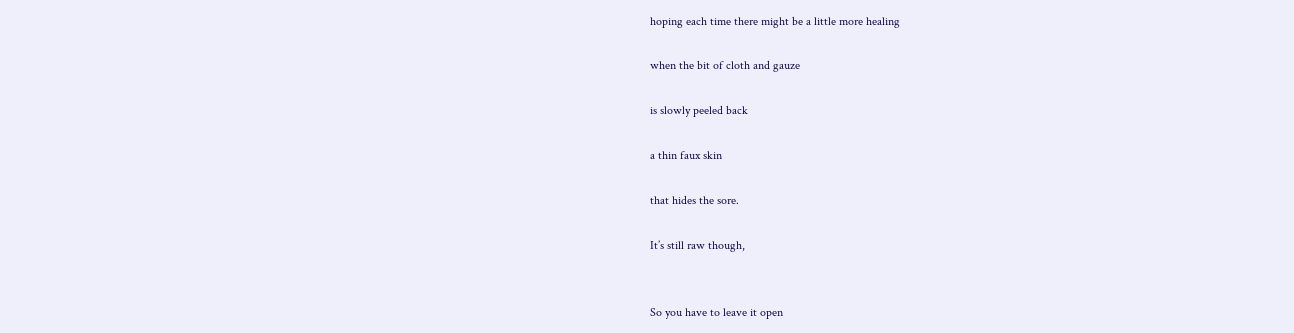hoping each time there might be a little more healing

when the bit of cloth and gauze

is slowly peeled back

a thin faux skin

that hides the sore.

It’s still raw though,


So you have to leave it open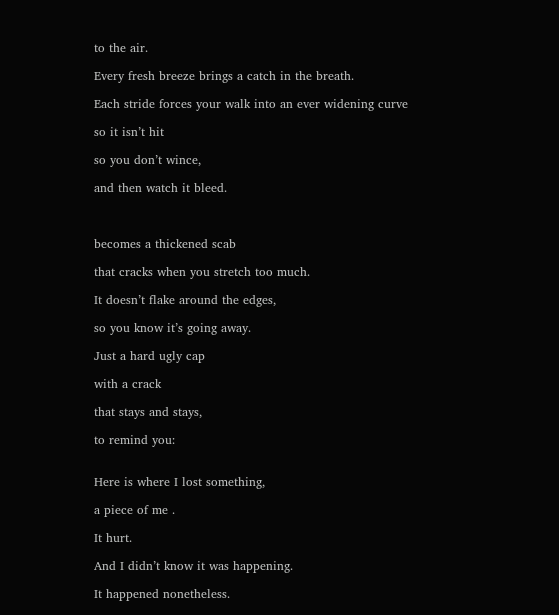to the air.

Every fresh breeze brings a catch in the breath.

Each stride forces your walk into an ever widening curve

so it isn’t hit

so you don’t wince,

and then watch it bleed.



becomes a thickened scab

that cracks when you stretch too much.

It doesn’t flake around the edges,

so you know it’s going away.

Just a hard ugly cap

with a crack

that stays and stays,

to remind you:


Here is where I lost something,

a piece of me .

It hurt.

And I didn’t know it was happening.

It happened nonetheless.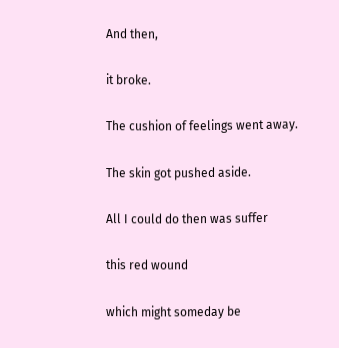And then,

it broke.

The cushion of feelings went away.

The skin got pushed aside.

All I could do then was suffer

this red wound

which might someday be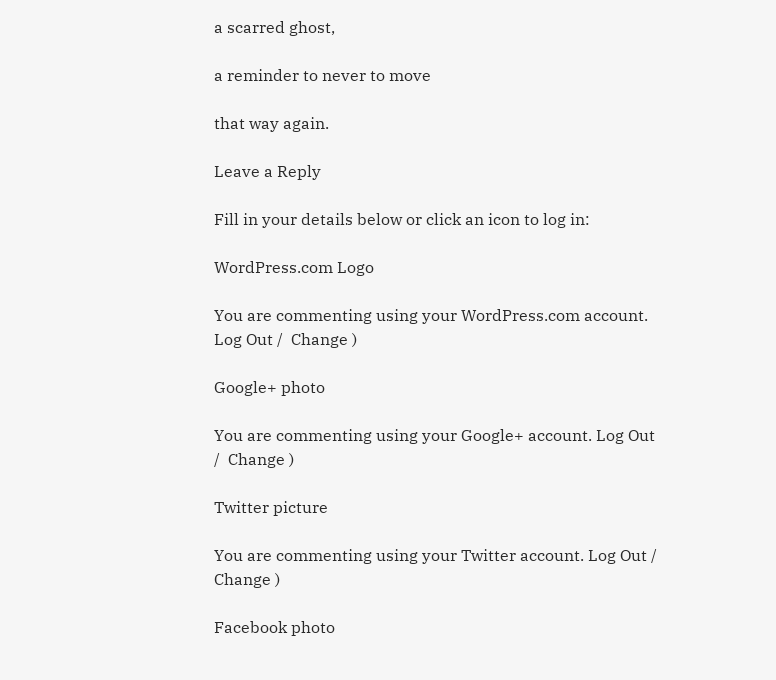a scarred ghost,

a reminder to never to move

that way again.

Leave a Reply

Fill in your details below or click an icon to log in:

WordPress.com Logo

You are commenting using your WordPress.com account. Log Out /  Change )

Google+ photo

You are commenting using your Google+ account. Log Out /  Change )

Twitter picture

You are commenting using your Twitter account. Log Out /  Change )

Facebook photo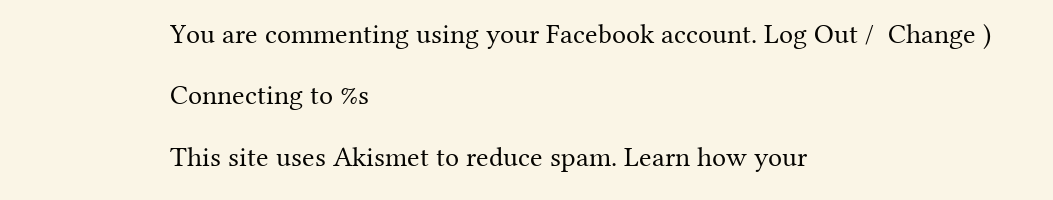You are commenting using your Facebook account. Log Out /  Change )

Connecting to %s

This site uses Akismet to reduce spam. Learn how your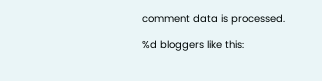comment data is processed.

%d bloggers like this: